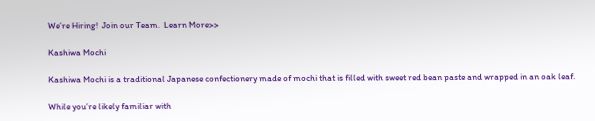We’re Hiring!  Join our Team.  Learn More>>

Kashiwa Mochi

Kashiwa Mochi is a traditional Japanese confectionery made of mochi that is filled with sweet red bean paste and wrapped in an oak leaf.

While you’re likely familiar with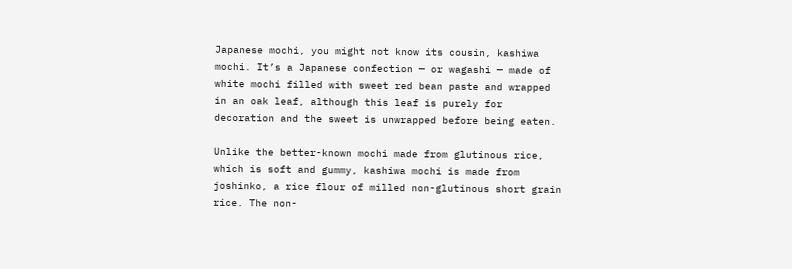Japanese mochi, you might not know its cousin, kashiwa mochi. It’s a Japanese confection — or wagashi — made of white mochi filled with sweet red bean paste and wrapped in an oak leaf, although this leaf is purely for decoration and the sweet is unwrapped before being eaten.

Unlike the better-known mochi made from glutinous rice, which is soft and gummy, kashiwa mochi is made from joshinko, a rice flour of milled non-glutinous short grain rice. The non-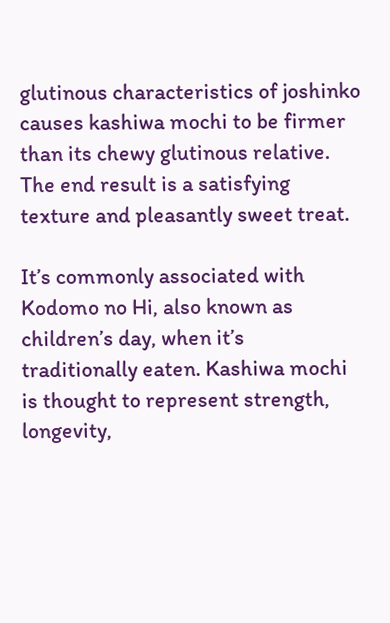glutinous characteristics of joshinko causes kashiwa mochi to be firmer than its chewy glutinous relative. The end result is a satisfying texture and pleasantly sweet treat.

It’s commonly associated with Kodomo no Hi, also known as children’s day, when it’s traditionally eaten. Kashiwa mochi is thought to represent strength, longevity,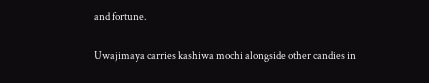and fortune.

Uwajimaya carries kashiwa mochi alongside other candies in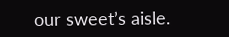our sweet’s aisle.